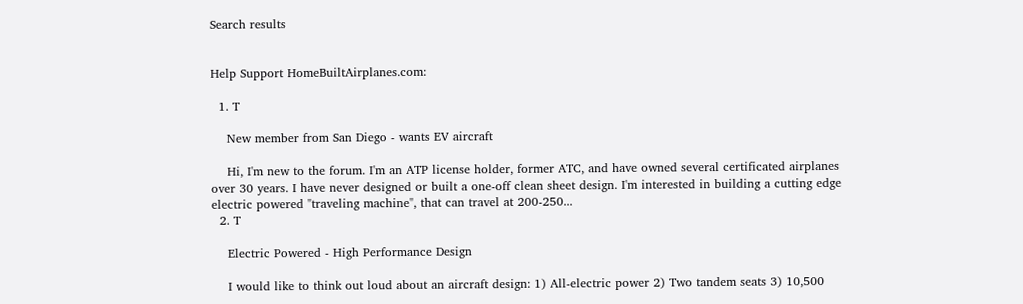Search results


Help Support HomeBuiltAirplanes.com:

  1. T

    New member from San Diego - wants EV aircraft

    Hi, I'm new to the forum. I'm an ATP license holder, former ATC, and have owned several certificated airplanes over 30 years. I have never designed or built a one-off clean sheet design. I'm interested in building a cutting edge electric powered "traveling machine", that can travel at 200-250...
  2. T

    Electric Powered - High Performance Design

    I would like to think out loud about an aircraft design: 1) All-electric power 2) Two tandem seats 3) 10,500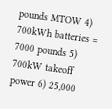pounds MTOW 4) 700kWh batteries = 7000 pounds 5) 700kW takeoff power 6) 25,000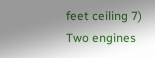feet ceiling 7) Two engines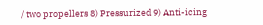/ two propellers 8) Pressurized 9) Anti-icing